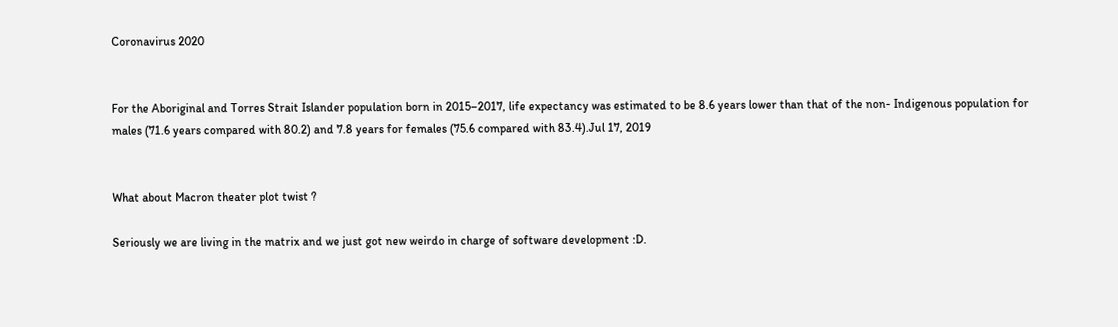Coronavirus 2020


For the Aboriginal and Torres Strait Islander population born in 2015–2017, life expectancy was estimated to be 8.6 years lower than that of the non- Indigenous population for males (71.6 years compared with 80.2) and 7.8 years for females (75.6 compared with 83.4).Jul 17, 2019


What about Macron theater plot twist ?

Seriously we are living in the matrix and we just got new weirdo in charge of software development :D.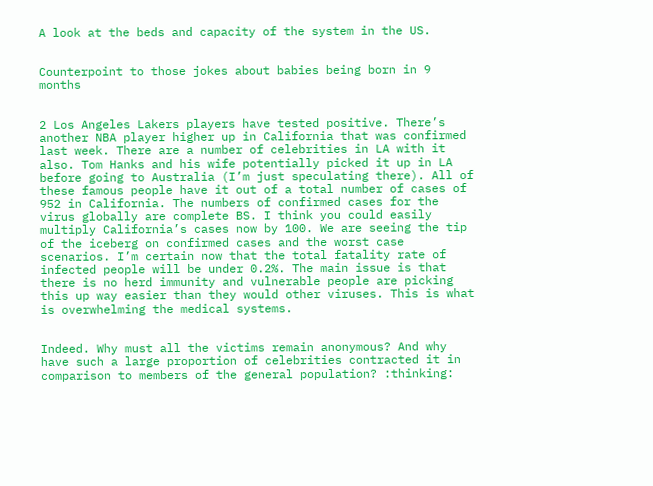A look at the beds and capacity of the system in the US.


Counterpoint to those jokes about babies being born in 9 months


2 Los Angeles Lakers players have tested positive. There’s another NBA player higher up in California that was confirmed last week. There are a number of celebrities in LA with it also. Tom Hanks and his wife potentially picked it up in LA before going to Australia (I’m just speculating there). All of these famous people have it out of a total number of cases of 952 in California. The numbers of confirmed cases for the virus globally are complete BS. I think you could easily multiply California’s cases now by 100. We are seeing the tip of the iceberg on confirmed cases and the worst case scenarios. I’m certain now that the total fatality rate of infected people will be under 0.2%. The main issue is that there is no herd immunity and vulnerable people are picking this up way easier than they would other viruses. This is what is overwhelming the medical systems.


Indeed. Why must all the victims remain anonymous? And why have such a large proportion of celebrities contracted it in comparison to members of the general population? :thinking: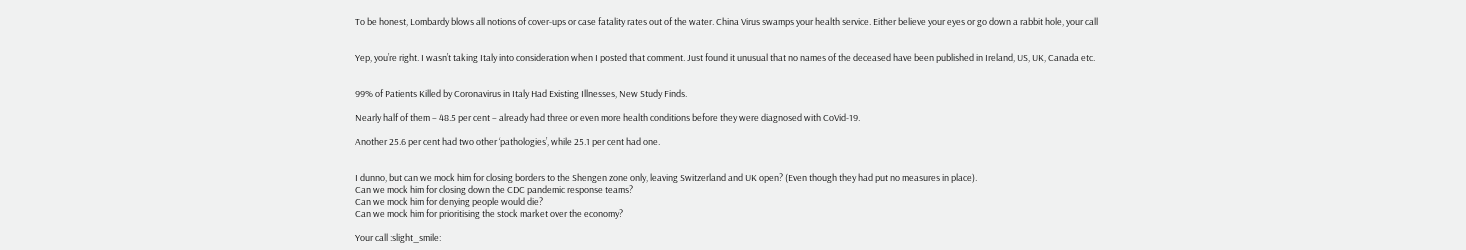To be honest, Lombardy blows all notions of cover-ups or case fatality rates out of the water. China Virus swamps your health service. Either believe your eyes or go down a rabbit hole, your call


Yep, you’re right. I wasn’t taking Italy into consideration when I posted that comment. Just found it unusual that no names of the deceased have been published in Ireland, US, UK, Canada etc.


99% of Patients Killed by Coronavirus in Italy Had Existing Illnesses, New Study Finds.

Nearly half of them – 48.5 per cent – already had three or even more health conditions before they were diagnosed with CoVid-19.

Another 25.6 per cent had two other ‘pathologies’, while 25.1 per cent had one.


I dunno, but can we mock him for closing borders to the Shengen zone only, leaving Switzerland and UK open? (Even though they had put no measures in place).
Can we mock him for closing down the CDC pandemic response teams?
Can we mock him for denying people would die?
Can we mock him for prioritising the stock market over the economy?

Your call :slight_smile: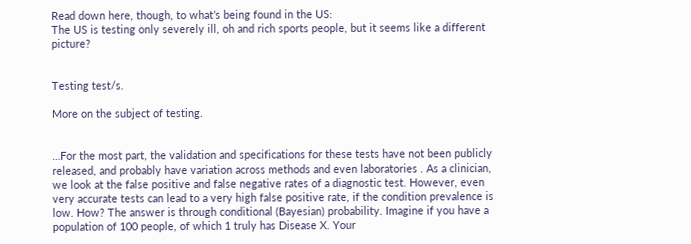Read down here, though, to what’s being found in the US:
The US is testing only severely ill, oh and rich sports people, but it seems like a different picture?


Testing test/s.

More on the subject of testing.


…For the most part, the validation and specifications for these tests have not been publicly released, and probably have variation across methods and even laboratories . As a clinician, we look at the false positive and false negative rates of a diagnostic test. However, even very accurate tests can lead to a very high false positive rate, if the condition prevalence is low. How? The answer is through conditional (Bayesian) probability. Imagine if you have a population of 100 people, of which 1 truly has Disease X. Your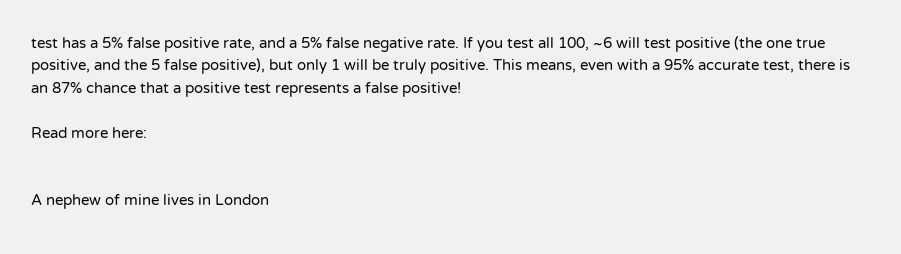test has a 5% false positive rate, and a 5% false negative rate. If you test all 100, ~6 will test positive (the one true positive, and the 5 false positive), but only 1 will be truly positive. This means, even with a 95% accurate test, there is an 87% chance that a positive test represents a false positive!

Read more here:


A nephew of mine lives in London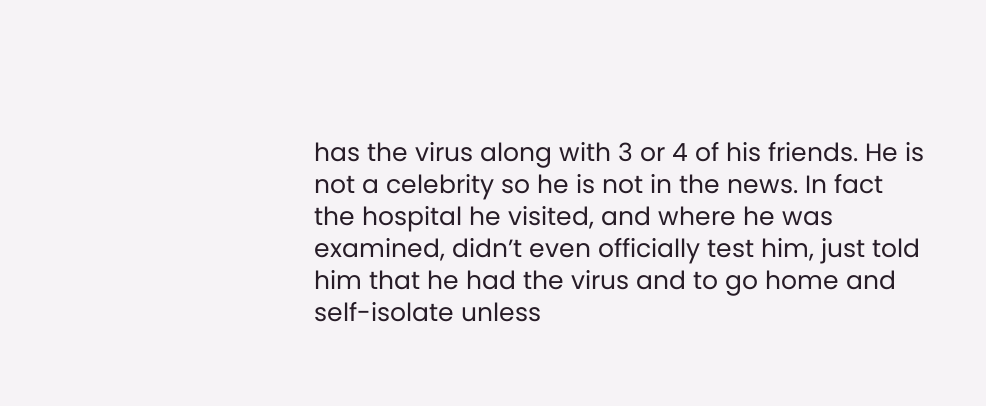has the virus along with 3 or 4 of his friends. He is not a celebrity so he is not in the news. In fact the hospital he visited, and where he was examined, didn’t even officially test him, just told him that he had the virus and to go home and self-isolate unless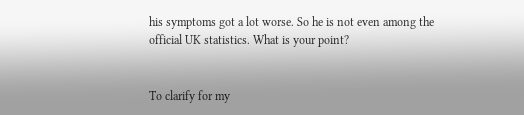his symptoms got a lot worse. So he is not even among the official UK statistics. What is your point?


To clarify for my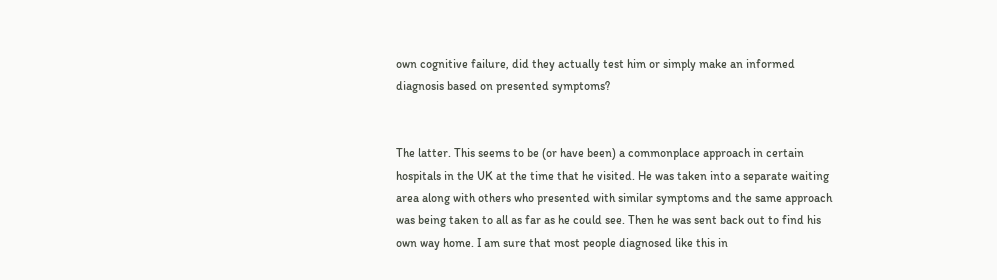own cognitive failure, did they actually test him or simply make an informed diagnosis based on presented symptoms?


The latter. This seems to be (or have been) a commonplace approach in certain hospitals in the UK at the time that he visited. He was taken into a separate waiting area along with others who presented with similar symptoms and the same approach was being taken to all as far as he could see. Then he was sent back out to find his own way home. I am sure that most people diagnosed like this in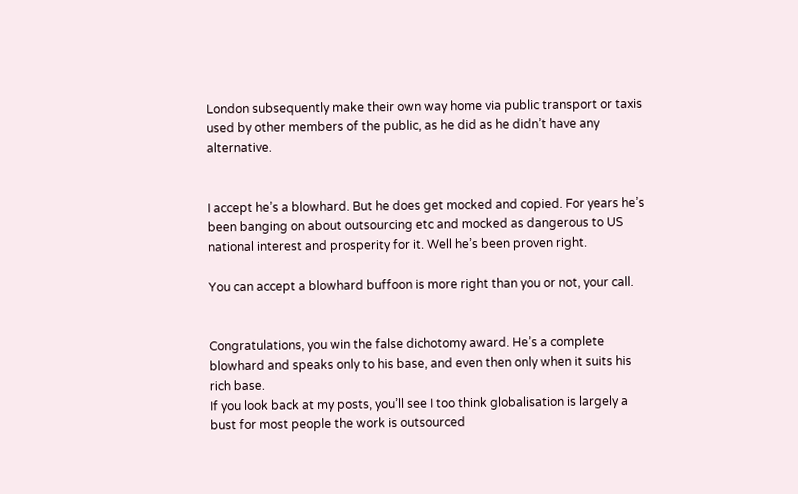London subsequently make their own way home via public transport or taxis used by other members of the public, as he did as he didn’t have any alternative.


I accept he’s a blowhard. But he does get mocked and copied. For years he’s been banging on about outsourcing etc and mocked as dangerous to US national interest and prosperity for it. Well he’s been proven right.

You can accept a blowhard buffoon is more right than you or not, your call.


Congratulations, you win the false dichotomy award. He’s a complete blowhard and speaks only to his base, and even then only when it suits his rich base.
If you look back at my posts, you’ll see I too think globalisation is largely a bust for most people the work is outsourced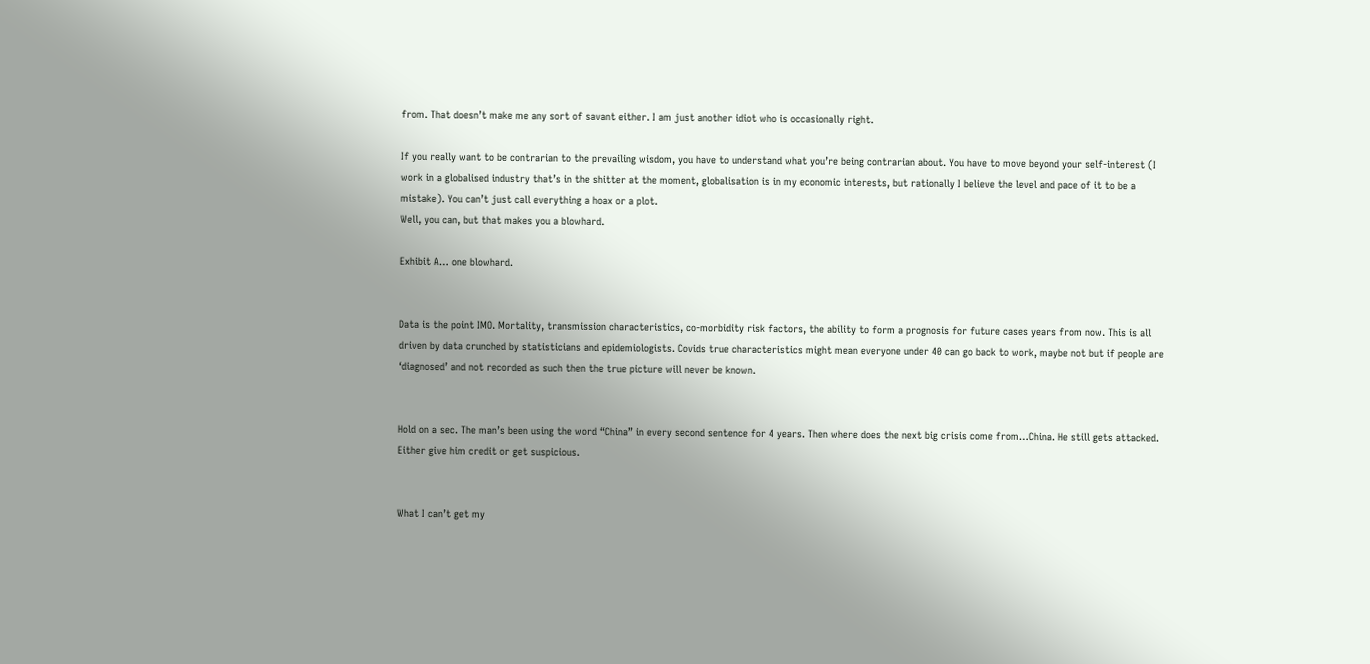from. That doesn’t make me any sort of savant either. I am just another idiot who is occasionally right.

If you really want to be contrarian to the prevailing wisdom, you have to understand what you’re being contrarian about. You have to move beyond your self-interest (I work in a globalised industry that’s in the shitter at the moment, globalisation is in my economic interests, but rationally I believe the level and pace of it to be a mistake). You can’t just call everything a hoax or a plot.
Well, you can, but that makes you a blowhard.

Exhibit A… one blowhard.


Data is the point IMO. Mortality, transmission characteristics, co-morbidity risk factors, the ability to form a prognosis for future cases years from now. This is all driven by data crunched by statisticians and epidemiologists. Covids true characteristics might mean everyone under 40 can go back to work, maybe not but if people are ‘diagnosed’ and not recorded as such then the true picture will never be known.


Hold on a sec. The man’s been using the word “China” in every second sentence for 4 years. Then where does the next big crisis come from…China. He still gets attacked. Either give him credit or get suspicious.


What I can’t get my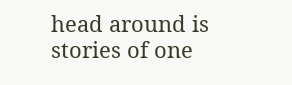head around is stories of one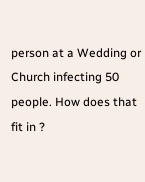person at a Wedding or Church infecting 50 people. How does that fit in ?